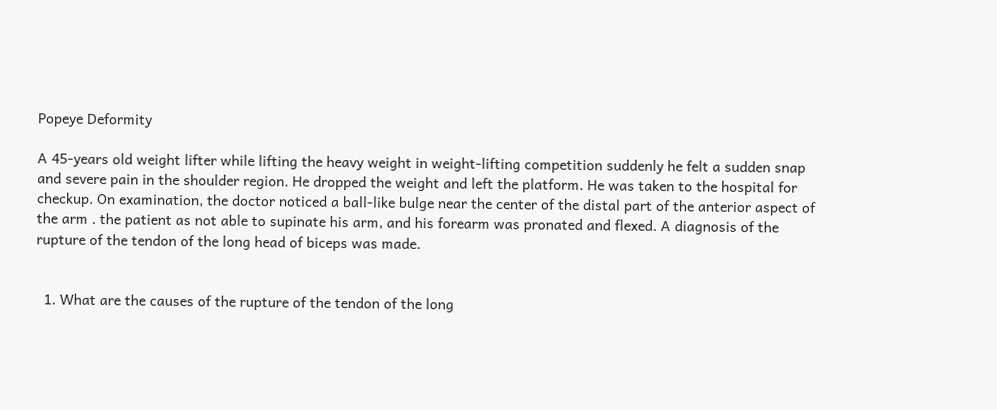Popeye Deformity

A 45-years old weight lifter while lifting the heavy weight in weight-lifting competition suddenly he felt a sudden snap and severe pain in the shoulder region. He dropped the weight and left the platform. He was taken to the hospital for checkup. On examination, the doctor noticed a ball-like bulge near the center of the distal part of the anterior aspect of the arm . the patient as not able to supinate his arm, and his forearm was pronated and flexed. A diagnosis of the rupture of the tendon of the long head of biceps was made.


  1. What are the causes of the rupture of the tendon of the long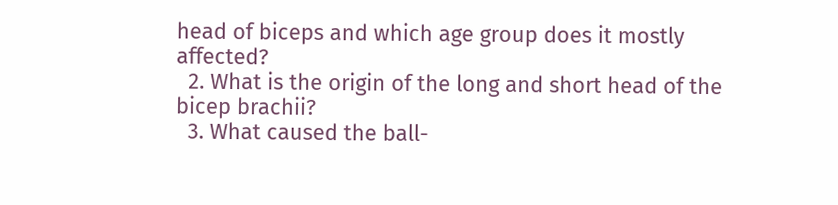head of biceps and which age group does it mostly affected?
  2. What is the origin of the long and short head of the bicep brachii?
  3. What caused the ball-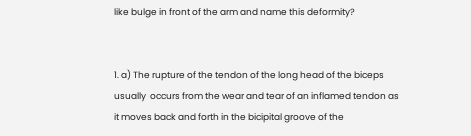like bulge in front of the arm and name this deformity?


1. a) The rupture of the tendon of the long head of the biceps usually  occurs from the wear and tear of an inflamed tendon as it moves back and forth in the bicipital groove of the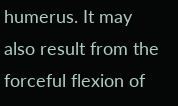humerus. It may also result from the forceful flexion of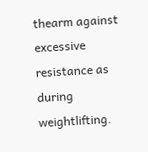thearm against excessive resistance as during weightlifting.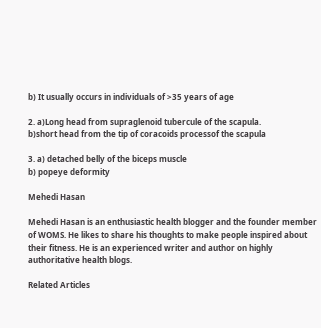b) It usually occurs in individuals of >35 years of age

2. a)Long head from supraglenoid tubercule of the scapula.
b)short head from the tip of coracoids processof the scapula

3. a) detached belly of the biceps muscle
b) popeye deformity

Mehedi Hasan

Mehedi Hasan is an enthusiastic health blogger and the founder member of WOMS. He likes to share his thoughts to make people inspired about their fitness. He is an experienced writer and author on highly authoritative health blogs.

Related Articles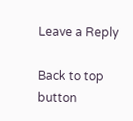Leave a Reply

Back to top button